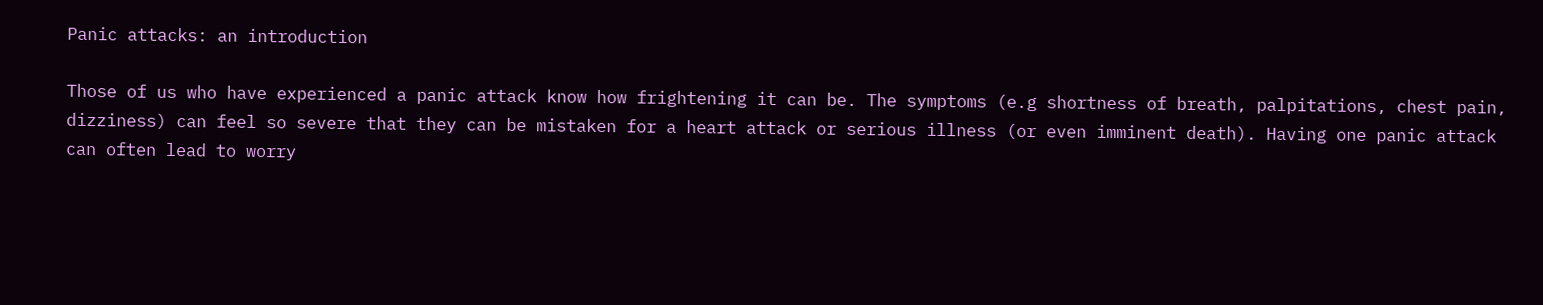Panic attacks: an introduction

Those of us who have experienced a panic attack know how frightening it can be. The symptoms (e.g shortness of breath, palpitations, chest pain, dizziness) can feel so severe that they can be mistaken for a heart attack or serious illness (or even imminent death). Having one panic attack can often lead to worry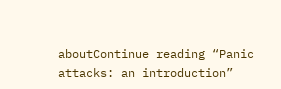aboutContinue reading “Panic attacks: an introduction”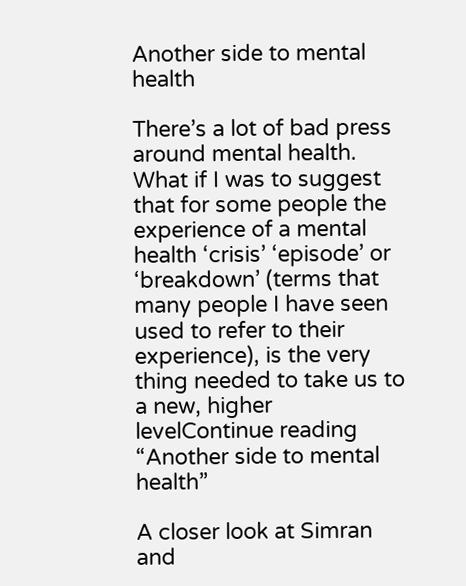Another side to mental health

There’s a lot of bad press around mental health. What if I was to suggest that for some people the experience of a mental health ‘crisis’ ‘episode’ or ‘breakdown’ (terms that many people I have seen used to refer to their experience), is the very thing needed to take us to a new, higher levelContinue reading “Another side to mental health”

A closer look at Simran and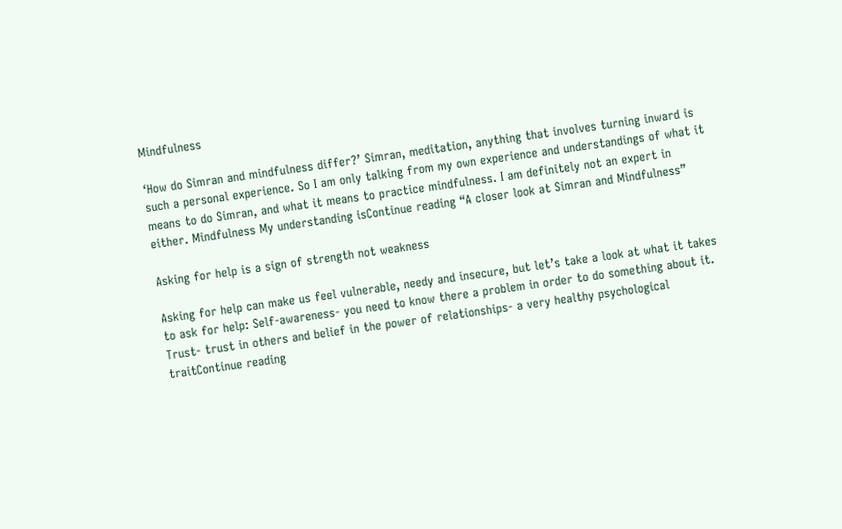Mindfulness

‘How do Simran and mindfulness differ?’ Simran, meditation, anything that involves turning inward is such a personal experience. So I am only talking from my own experience and understandings of what it means to do Simran, and what it means to practice mindfulness. I am definitely not an expert in either. Mindfulness My understanding isContinue reading “A closer look at Simran and Mindfulness”

Asking for help is a sign of strength not weakness

Asking for help can make us feel vulnerable, needy and insecure, but let’s take a look at what it takes to ask for help: Self-awareness- you need to know there a problem in order to do something about it. Trust- trust in others and belief in the power of relationships- a very healthy psychological traitContinue reading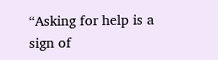“Asking for help is a sign of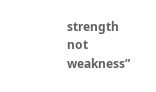strength not weakness”